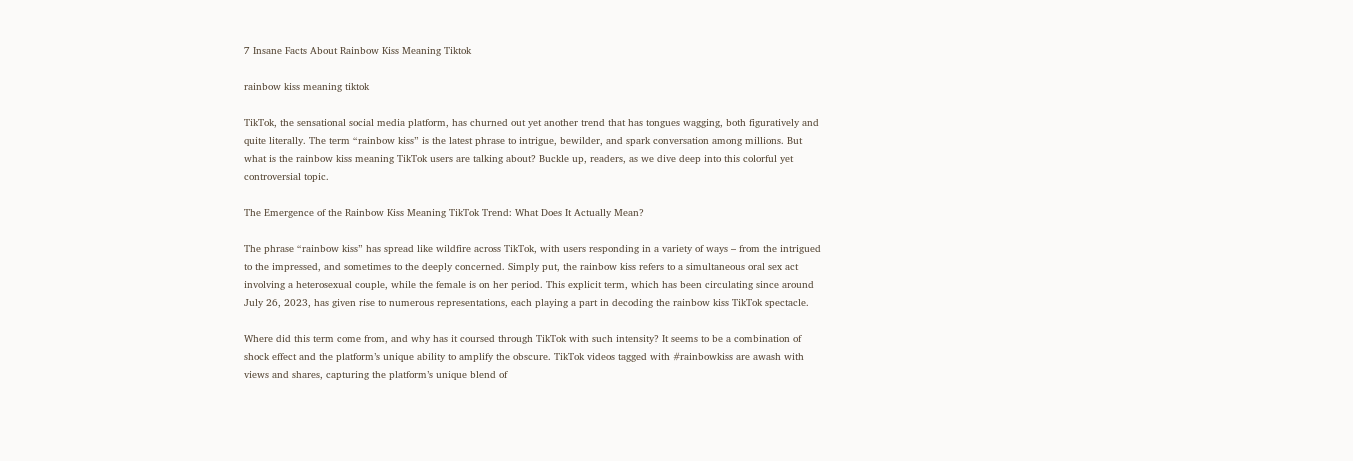7 Insane Facts About Rainbow Kiss Meaning Tiktok

rainbow kiss meaning tiktok

TikTok, the sensational social media platform, has churned out yet another trend that has tongues wagging, both figuratively and quite literally. The term “rainbow kiss” is the latest phrase to intrigue, bewilder, and spark conversation among millions. But what is the rainbow kiss meaning TikTok users are talking about? Buckle up, readers, as we dive deep into this colorful yet controversial topic.

The Emergence of the Rainbow Kiss Meaning TikTok Trend: What Does It Actually Mean?

The phrase “rainbow kiss” has spread like wildfire across TikTok, with users responding in a variety of ways – from the intrigued to the impressed, and sometimes to the deeply concerned. Simply put, the rainbow kiss refers to a simultaneous oral sex act involving a heterosexual couple, while the female is on her period. This explicit term, which has been circulating since around July 26, 2023, has given rise to numerous representations, each playing a part in decoding the rainbow kiss TikTok spectacle.

Where did this term come from, and why has it coursed through TikTok with such intensity? It seems to be a combination of shock effect and the platform’s unique ability to amplify the obscure. TikTok videos tagged with #rainbowkiss are awash with views and shares, capturing the platform’s unique blend of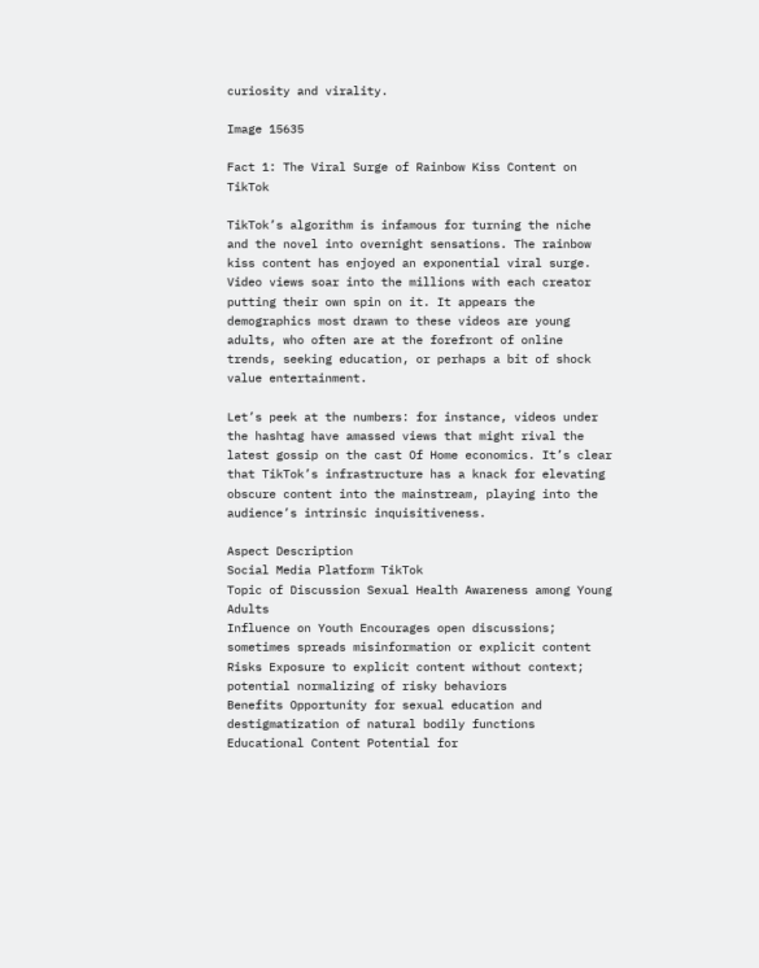curiosity and virality.

Image 15635

Fact 1: The Viral Surge of Rainbow Kiss Content on TikTok

TikTok’s algorithm is infamous for turning the niche and the novel into overnight sensations. The rainbow kiss content has enjoyed an exponential viral surge. Video views soar into the millions with each creator putting their own spin on it. It appears the demographics most drawn to these videos are young adults, who often are at the forefront of online trends, seeking education, or perhaps a bit of shock value entertainment.

Let’s peek at the numbers: for instance, videos under the hashtag have amassed views that might rival the latest gossip on the cast Of Home economics. It’s clear that TikTok’s infrastructure has a knack for elevating obscure content into the mainstream, playing into the audience’s intrinsic inquisitiveness.

Aspect Description
Social Media Platform TikTok
Topic of Discussion Sexual Health Awareness among Young Adults
Influence on Youth Encourages open discussions; sometimes spreads misinformation or explicit content
Risks Exposure to explicit content without context; potential normalizing of risky behaviors
Benefits Opportunity for sexual education and destigmatization of natural bodily functions
Educational Content Potential for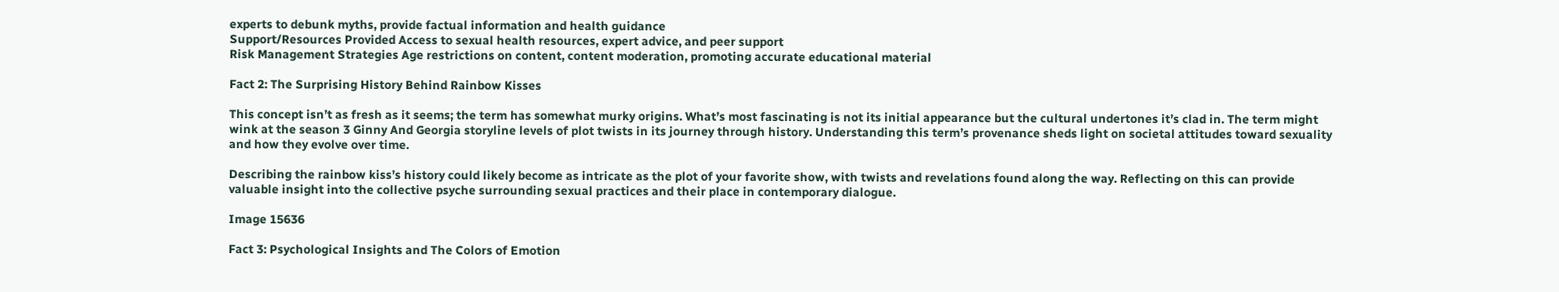experts to debunk myths, provide factual information and health guidance
Support/Resources Provided Access to sexual health resources, expert advice, and peer support
Risk Management Strategies Age restrictions on content, content moderation, promoting accurate educational material

Fact 2: The Surprising History Behind Rainbow Kisses

This concept isn’t as fresh as it seems; the term has somewhat murky origins. What’s most fascinating is not its initial appearance but the cultural undertones it’s clad in. The term might wink at the season 3 Ginny And Georgia storyline levels of plot twists in its journey through history. Understanding this term’s provenance sheds light on societal attitudes toward sexuality and how they evolve over time.

Describing the rainbow kiss’s history could likely become as intricate as the plot of your favorite show, with twists and revelations found along the way. Reflecting on this can provide valuable insight into the collective psyche surrounding sexual practices and their place in contemporary dialogue.

Image 15636

Fact 3: Psychological Insights and The Colors of Emotion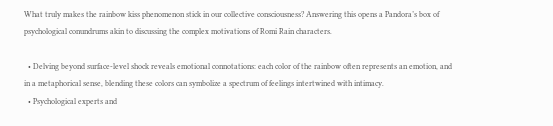What truly makes the rainbow kiss phenomenon stick in our collective consciousness? Answering this opens a Pandora’s box of psychological conundrums akin to discussing the complex motivations of Romi Rain characters.

  • Delving beyond surface-level shock reveals emotional connotations: each color of the rainbow often represents an emotion, and in a metaphorical sense, blending these colors can symbolize a spectrum of feelings intertwined with intimacy.
  • Psychological experts and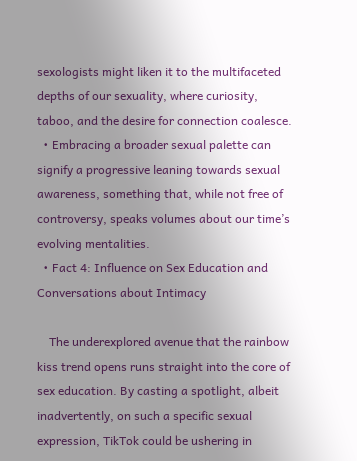sexologists might liken it to the multifaceted depths of our sexuality, where curiosity, taboo, and the desire for connection coalesce.
  • Embracing a broader sexual palette can signify a progressive leaning towards sexual awareness, something that, while not free of controversy, speaks volumes about our time’s evolving mentalities.
  • Fact 4: Influence on Sex Education and Conversations about Intimacy

    The underexplored avenue that the rainbow kiss trend opens runs straight into the core of sex education. By casting a spotlight, albeit inadvertently, on such a specific sexual expression, TikTok could be ushering in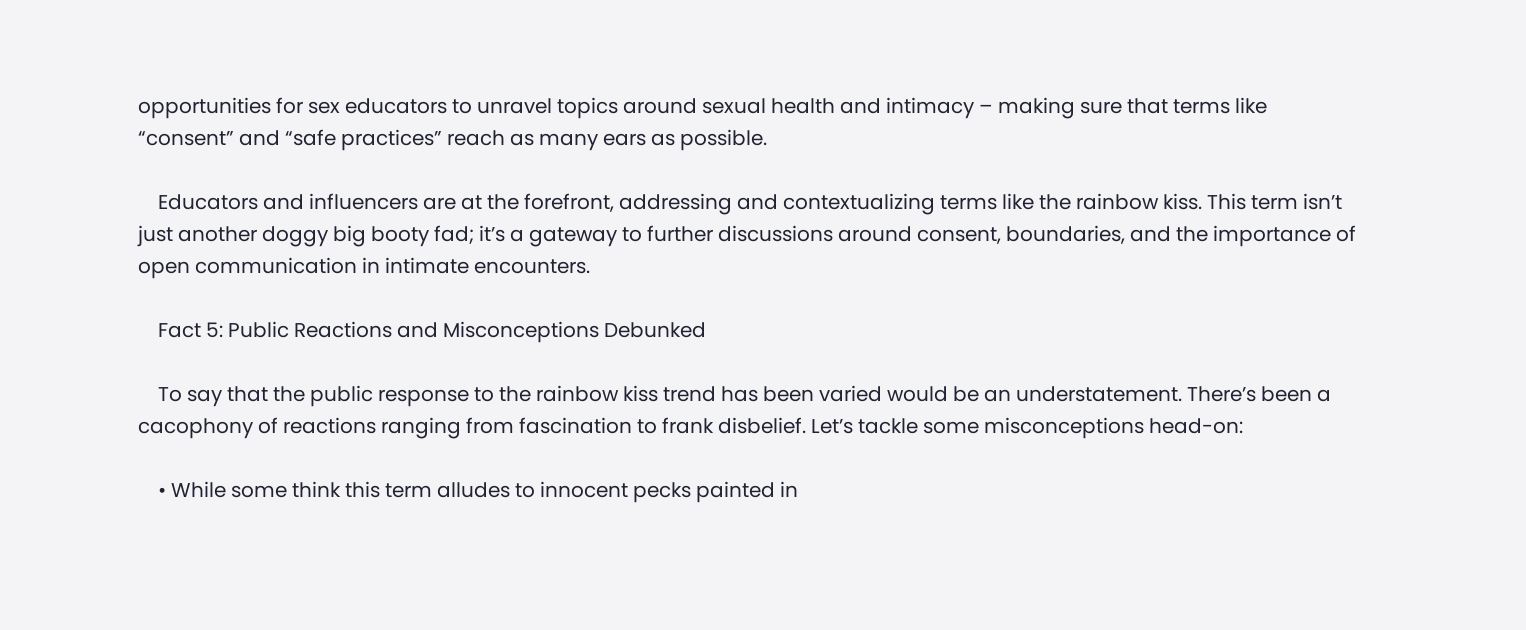opportunities for sex educators to unravel topics around sexual health and intimacy – making sure that terms like “consent” and “safe practices” reach as many ears as possible.

    Educators and influencers are at the forefront, addressing and contextualizing terms like the rainbow kiss. This term isn’t just another doggy big booty fad; it’s a gateway to further discussions around consent, boundaries, and the importance of open communication in intimate encounters.

    Fact 5: Public Reactions and Misconceptions Debunked

    To say that the public response to the rainbow kiss trend has been varied would be an understatement. There’s been a cacophony of reactions ranging from fascination to frank disbelief. Let’s tackle some misconceptions head-on:

    • While some think this term alludes to innocent pecks painted in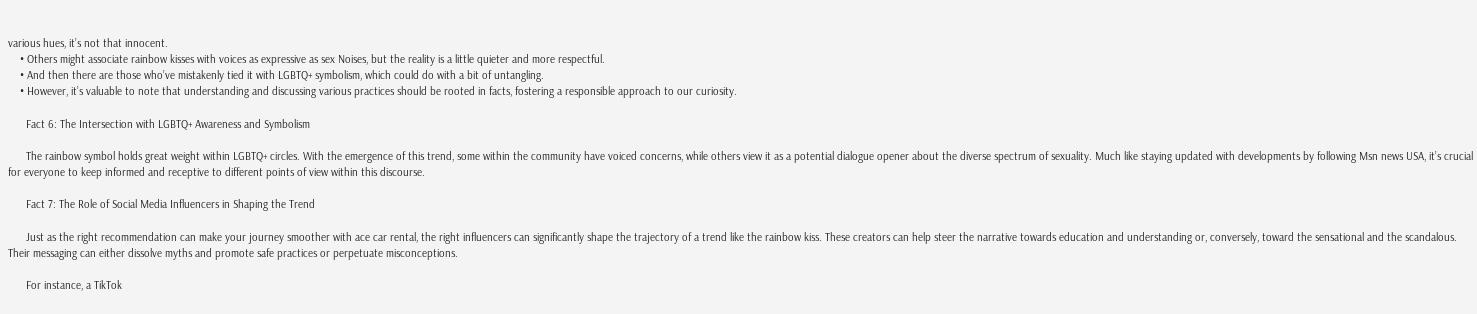various hues, it’s not that innocent.
    • Others might associate rainbow kisses with voices as expressive as sex Noises, but the reality is a little quieter and more respectful.
    • And then there are those who’ve mistakenly tied it with LGBTQ+ symbolism, which could do with a bit of untangling.
    • However, it’s valuable to note that understanding and discussing various practices should be rooted in facts, fostering a responsible approach to our curiosity.

      Fact 6: The Intersection with LGBTQ+ Awareness and Symbolism

      The rainbow symbol holds great weight within LGBTQ+ circles. With the emergence of this trend, some within the community have voiced concerns, while others view it as a potential dialogue opener about the diverse spectrum of sexuality. Much like staying updated with developments by following Msn news USA, it’s crucial for everyone to keep informed and receptive to different points of view within this discourse.

      Fact 7: The Role of Social Media Influencers in Shaping the Trend

      Just as the right recommendation can make your journey smoother with ace car rental, the right influencers can significantly shape the trajectory of a trend like the rainbow kiss. These creators can help steer the narrative towards education and understanding or, conversely, toward the sensational and the scandalous. Their messaging can either dissolve myths and promote safe practices or perpetuate misconceptions.

      For instance, a TikTok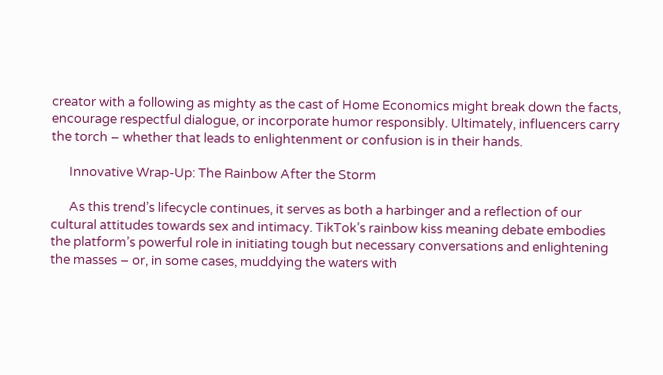creator with a following as mighty as the cast of Home Economics might break down the facts, encourage respectful dialogue, or incorporate humor responsibly. Ultimately, influencers carry the torch – whether that leads to enlightenment or confusion is in their hands.

      Innovative Wrap-Up: The Rainbow After the Storm

      As this trend’s lifecycle continues, it serves as both a harbinger and a reflection of our cultural attitudes towards sex and intimacy. TikTok’s rainbow kiss meaning debate embodies the platform’s powerful role in initiating tough but necessary conversations and enlightening the masses – or, in some cases, muddying the waters with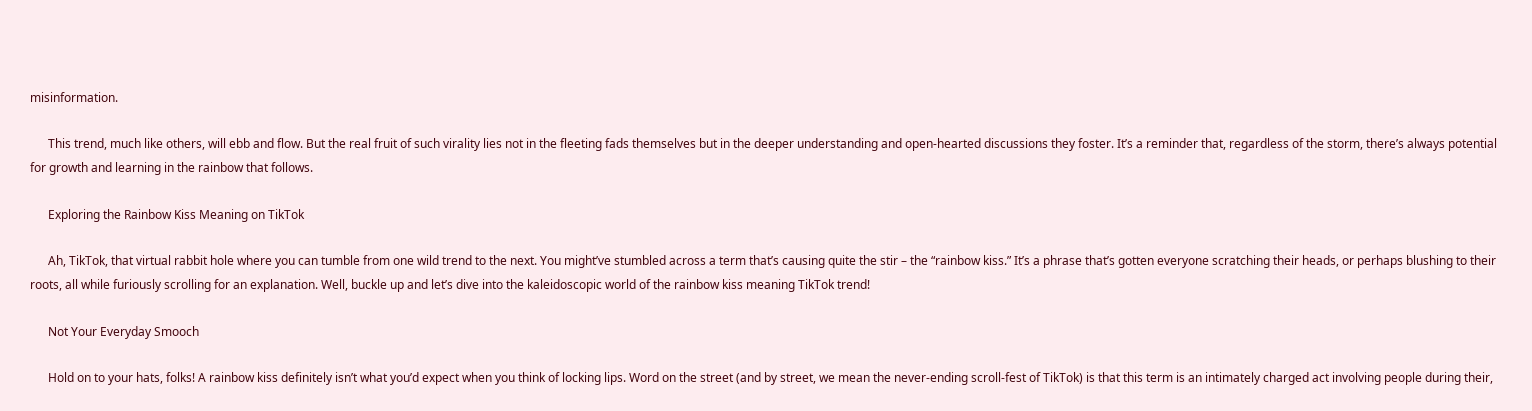misinformation.

      This trend, much like others, will ebb and flow. But the real fruit of such virality lies not in the fleeting fads themselves but in the deeper understanding and open-hearted discussions they foster. It’s a reminder that, regardless of the storm, there’s always potential for growth and learning in the rainbow that follows.

      Exploring the Rainbow Kiss Meaning on TikTok

      Ah, TikTok, that virtual rabbit hole where you can tumble from one wild trend to the next. You might’ve stumbled across a term that’s causing quite the stir – the “rainbow kiss.” It’s a phrase that’s gotten everyone scratching their heads, or perhaps blushing to their roots, all while furiously scrolling for an explanation. Well, buckle up and let’s dive into the kaleidoscopic world of the rainbow kiss meaning TikTok trend!

      Not Your Everyday Smooch

      Hold on to your hats, folks! A rainbow kiss definitely isn’t what you’d expect when you think of locking lips. Word on the street (and by street, we mean the never-ending scroll-fest of TikTok) is that this term is an intimately charged act involving people during their,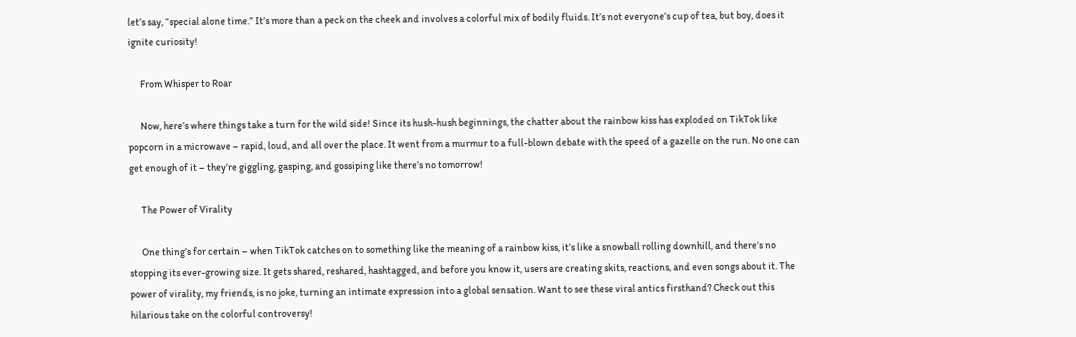let’s say, “special alone time.” It’s more than a peck on the cheek and involves a colorful mix of bodily fluids. It’s not everyone’s cup of tea, but boy, does it ignite curiosity!

      From Whisper to Roar

      Now, here’s where things take a turn for the wild side! Since its hush-hush beginnings, the chatter about the rainbow kiss has exploded on TikTok like popcorn in a microwave – rapid, loud, and all over the place. It went from a murmur to a full-blown debate with the speed of a gazelle on the run. No one can get enough of it – they’re giggling, gasping, and gossiping like there’s no tomorrow!

      The Power of Virality

      One thing’s for certain – when TikTok catches on to something like the meaning of a rainbow kiss, it’s like a snowball rolling downhill, and there’s no stopping its ever-growing size. It gets shared, reshared, hashtagged, and before you know it, users are creating skits, reactions, and even songs about it. The power of virality, my friends, is no joke, turning an intimate expression into a global sensation. Want to see these viral antics firsthand? Check out this hilarious take on the colorful controversy!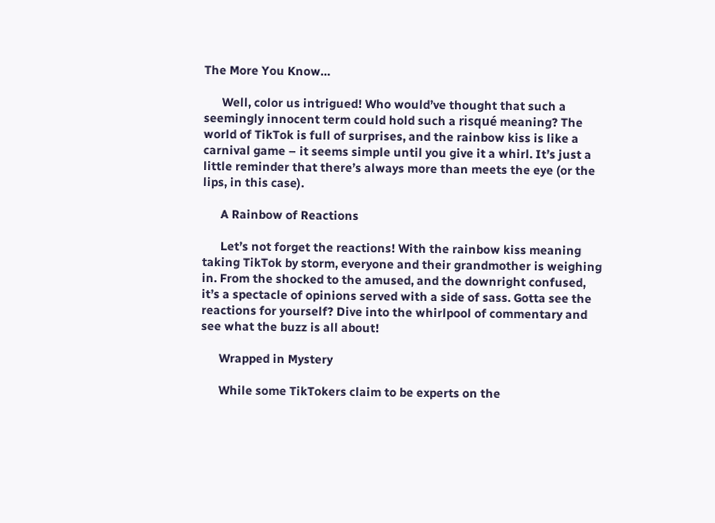The More You Know…

      Well, color us intrigued! Who would’ve thought that such a seemingly innocent term could hold such a risqué meaning? The world of TikTok is full of surprises, and the rainbow kiss is like a carnival game – it seems simple until you give it a whirl. It’s just a little reminder that there’s always more than meets the eye (or the lips, in this case).

      A Rainbow of Reactions

      Let’s not forget the reactions! With the rainbow kiss meaning taking TikTok by storm, everyone and their grandmother is weighing in. From the shocked to the amused, and the downright confused, it’s a spectacle of opinions served with a side of sass. Gotta see the reactions for yourself? Dive into the whirlpool of commentary and see what the buzz is all about!

      Wrapped in Mystery

      While some TikTokers claim to be experts on the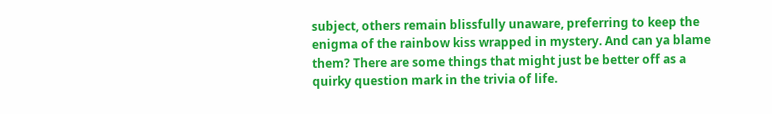subject, others remain blissfully unaware, preferring to keep the enigma of the rainbow kiss wrapped in mystery. And can ya blame them? There are some things that might just be better off as a quirky question mark in the trivia of life.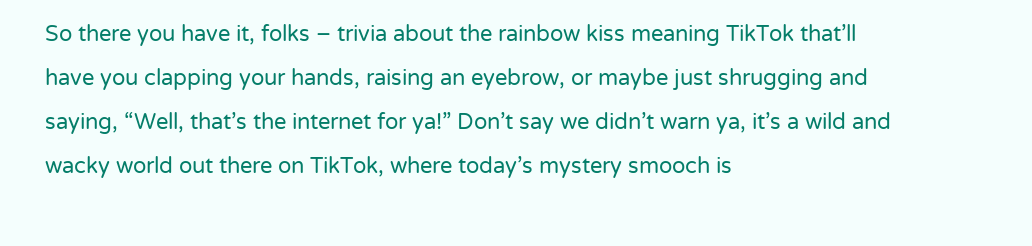So there you have it, folks – trivia about the rainbow kiss meaning TikTok that’ll have you clapping your hands, raising an eyebrow, or maybe just shrugging and saying, “Well, that’s the internet for ya!” Don’t say we didn’t warn ya, it’s a wild and wacky world out there on TikTok, where today’s mystery smooch is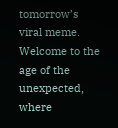tomorrow’s viral meme. Welcome to the age of the unexpected, where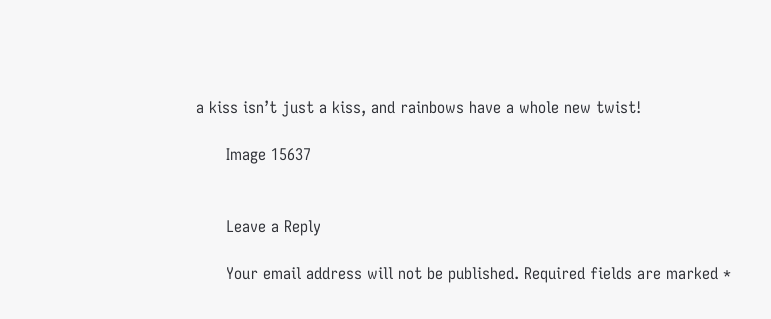a kiss isn’t just a kiss, and rainbows have a whole new twist!

      Image 15637


      Leave a Reply

      Your email address will not be published. Required fields are marked *